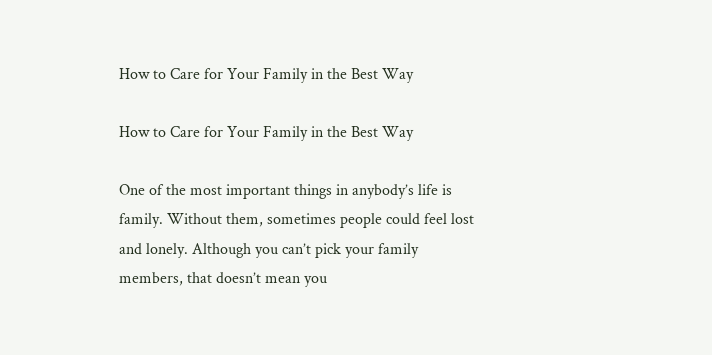How to Care for Your Family in the Best Way

How to Care for Your Family in the Best Way

One of the most important things in anybody’s life is family. Without them, sometimes people could feel lost and lonely. Although you can’t pick your family members, that doesn’t mean you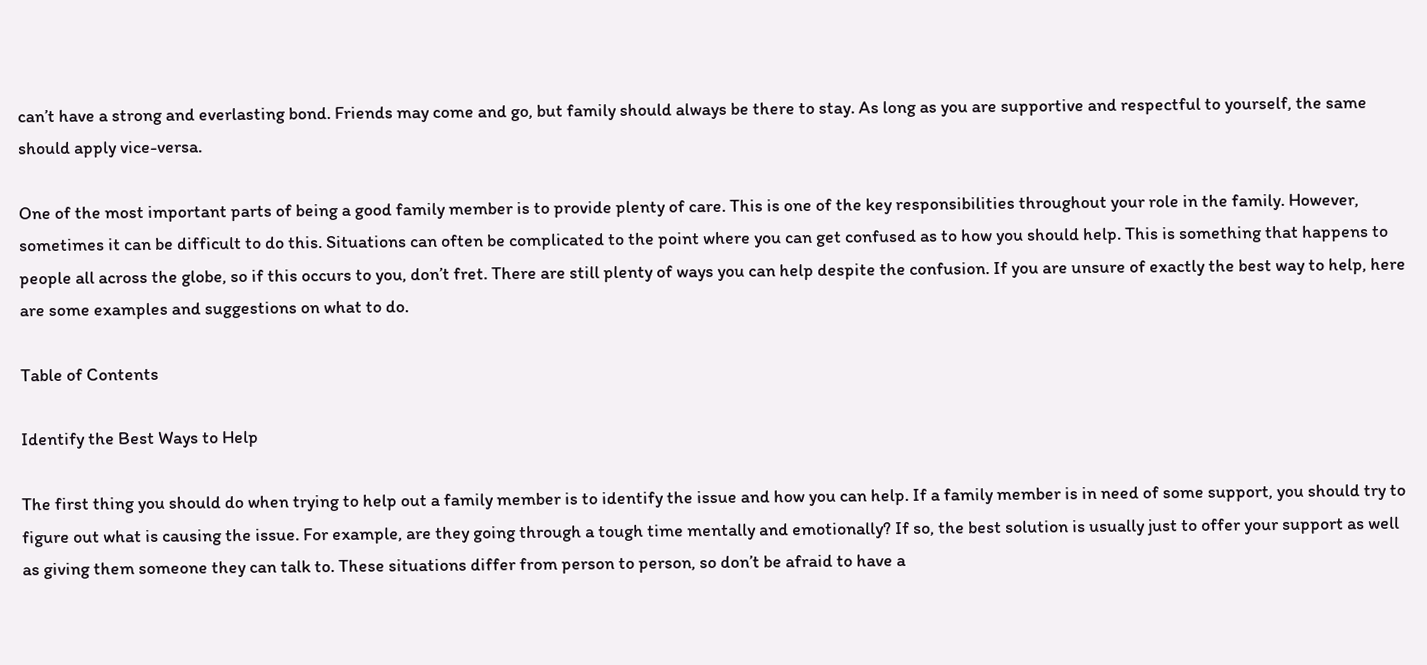can’t have a strong and everlasting bond. Friends may come and go, but family should always be there to stay. As long as you are supportive and respectful to yourself, the same should apply vice-versa.

One of the most important parts of being a good family member is to provide plenty of care. This is one of the key responsibilities throughout your role in the family. However, sometimes it can be difficult to do this. Situations can often be complicated to the point where you can get confused as to how you should help. This is something that happens to people all across the globe, so if this occurs to you, don’t fret. There are still plenty of ways you can help despite the confusion. If you are unsure of exactly the best way to help, here are some examples and suggestions on what to do.

Table of Contents

Identify the Best Ways to Help

The first thing you should do when trying to help out a family member is to identify the issue and how you can help. If a family member is in need of some support, you should try to figure out what is causing the issue. For example, are they going through a tough time mentally and emotionally? If so, the best solution is usually just to offer your support as well as giving them someone they can talk to. These situations differ from person to person, so don’t be afraid to have a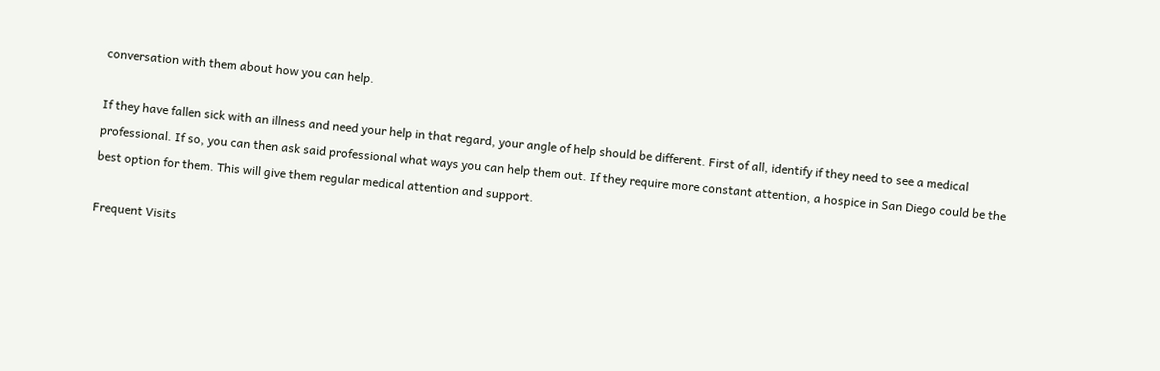conversation with them about how you can help.

If they have fallen sick with an illness and need your help in that regard, your angle of help should be different. First of all, identify if they need to see a medical professional. If so, you can then ask said professional what ways you can help them out. If they require more constant attention, a hospice in San Diego could be the best option for them. This will give them regular medical attention and support.

Frequent Visits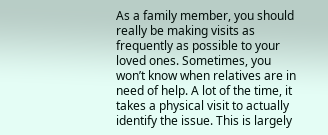As a family member, you should really be making visits as frequently as possible to your loved ones. Sometimes, you won’t know when relatives are in need of help. A lot of the time, it takes a physical visit to actually identify the issue. This is largely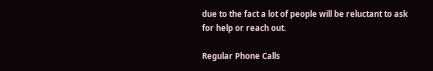due to the fact a lot of people will be reluctant to ask for help or reach out.

Regular Phone Calls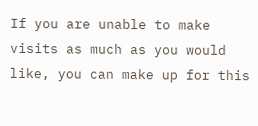If you are unable to make visits as much as you would like, you can make up for this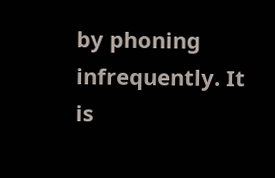by phoning infrequently. It is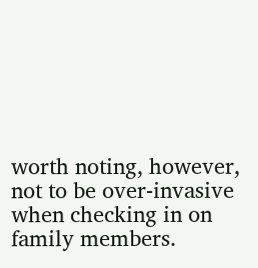worth noting, however, not to be over-invasive when checking in on family members.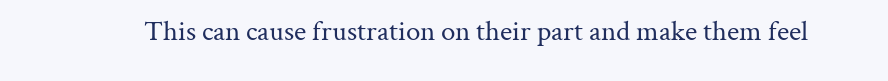This can cause frustration on their part and make them feel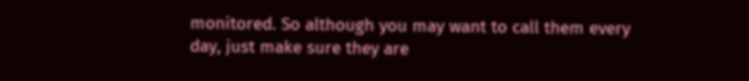monitored. So although you may want to call them every day, just make sure they are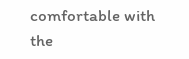comfortable with the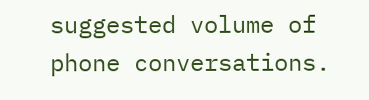suggested volume of phone conversations.